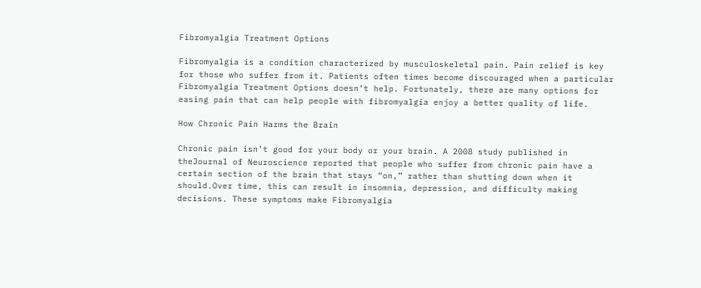Fibromyalgia Treatment Options

Fibromyalgia is a condition characterized by musculoskeletal pain. Pain relief is key for those who suffer from it. Patients often times become discouraged when a particular Fibromyalgia Treatment Options doesn’t help. Fortunately, there are many options for easing pain that can help people with fibromyalgia enjoy a better quality of life.

How Chronic Pain Harms the Brain

Chronic pain isn’t good for your body or your brain. A 2008 study published in theJournal of Neuroscience reported that people who suffer from chronic pain have a certain section of the brain that stays “on,” rather than shutting down when it should.Over time, this can result in insomnia, depression, and difficulty making decisions. These symptoms make Fibromyalgia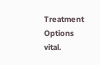Treatment Options vital.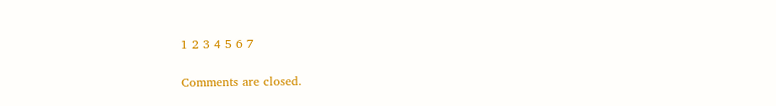1 2 3 4 5 6 7

Comments are closed.